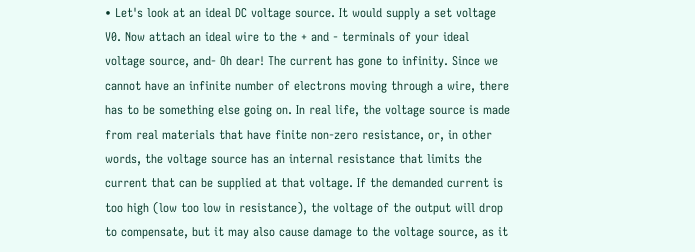• Let's look at an ideal DC voltage source. It would supply a set voltage V0. Now attach an ideal wire to the + and - terminals of your ideal voltage source, and- Oh dear! The current has gone to infinity. Since we cannot have an infinite number of electrons moving through a wire, there has to be something else going on. In real life, the voltage source is made from real materials that have finite non-zero resistance, or, in other words, the voltage source has an internal resistance that limits the current that can be supplied at that voltage. If the demanded current is too high (low too low in resistance), the voltage of the output will drop to compensate, but it may also cause damage to the voltage source, as it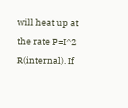will heat up at the rate P=I^2 R(internal). If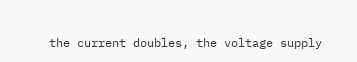the current doubles, the voltage supply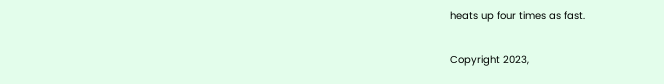heats up four times as fast.

Copyright 2023,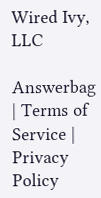Wired Ivy, LLC

Answerbag | Terms of Service | Privacy Policy